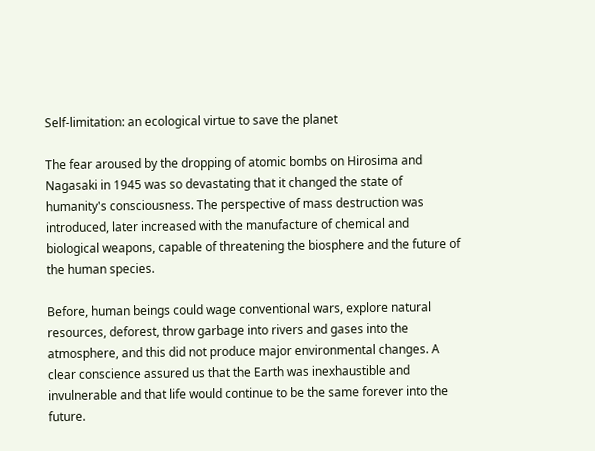Self-limitation: an ecological virtue to save the planet

The fear aroused by the dropping of atomic bombs on Hirosima and Nagasaki in 1945 was so devastating that it changed the state of humanity's consciousness. The perspective of mass destruction was introduced, later increased with the manufacture of chemical and biological weapons, capable of threatening the biosphere and the future of the human species.

Before, human beings could wage conventional wars, explore natural resources, deforest, throw garbage into rivers and gases into the atmosphere, and this did not produce major environmental changes. A clear conscience assured us that the Earth was inexhaustible and invulnerable and that life would continue to be the same forever into the future.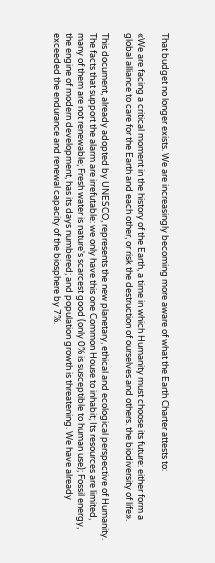That budget no longer exists. We are increasingly becoming more aware of what the Earth Charter attests to:

«We are facing a critical moment in the history of the Earth, a time in which Humanity must choose its future: either form a global alliance to care for the Earth and each other, or risk the destruction of ourselves and others. the biodiversity of life».

This document, already adopted by UNESCO, represents the new planetary, ethical and ecological perspective of Humanity. The facts that support the alarm are irrefutable: we only have this one Common House to inhabit; Its resources are limited, many of them are not renewable; Fresh water is nature's scarcest good (only 0% is susceptible to human use); Fossil energy, the engine of modern development, has its days numbered; and population growth is threatening. We have already exceeded the endurance and renewal capacity of the biosphere by 7%.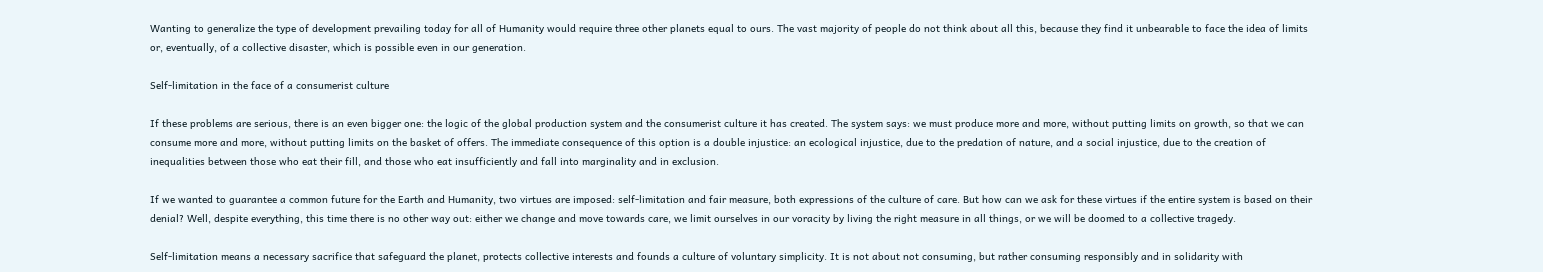Wanting to generalize the type of development prevailing today for all of Humanity would require three other planets equal to ours. The vast majority of people do not think about all this, because they find it unbearable to face the idea of limits or, eventually, of a collective disaster, which is possible even in our generation.

Self-limitation in the face of a consumerist culture

If these problems are serious, there is an even bigger one: the logic of the global production system and the consumerist culture it has created. The system says: we must produce more and more, without putting limits on growth, so that we can consume more and more, without putting limits on the basket of offers. The immediate consequence of this option is a double injustice: an ecological injustice, due to the predation of nature, and a social injustice, due to the creation of inequalities between those who eat their fill, and those who eat insufficiently and fall into marginality and in exclusion.

If we wanted to guarantee a common future for the Earth and Humanity, two virtues are imposed: self-limitation and fair measure, both expressions of the culture of care. But how can we ask for these virtues if the entire system is based on their denial? Well, despite everything, this time there is no other way out: either we change and move towards care, we limit ourselves in our voracity by living the right measure in all things, or we will be doomed to a collective tragedy.

Self-limitation means a necessary sacrifice that safeguard the planet, protects collective interests and founds a culture of voluntary simplicity. It is not about not consuming, but rather consuming responsibly and in solidarity with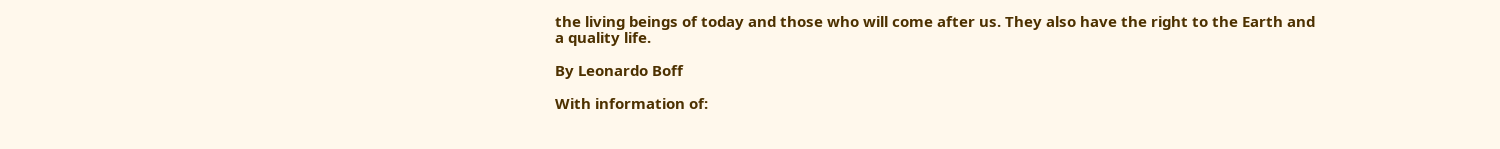the living beings of today and those who will come after us. They also have the right to the Earth and a quality life.

By Leonardo Boff

With information of: